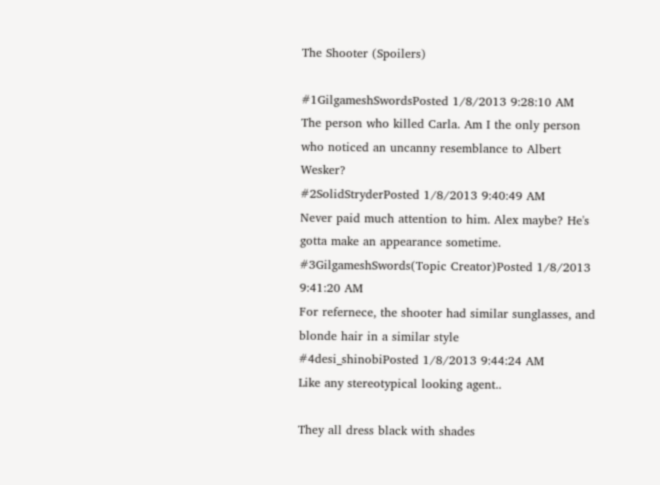The Shooter (Spoilers)

#1GilgameshSwordsPosted 1/8/2013 9:28:10 AM
The person who killed Carla. Am I the only person who noticed an uncanny resemblance to Albert Wesker?
#2SolidStryderPosted 1/8/2013 9:40:49 AM
Never paid much attention to him. Alex maybe? He's gotta make an appearance sometime.
#3GilgameshSwords(Topic Creator)Posted 1/8/2013 9:41:20 AM
For refernece, the shooter had similar sunglasses, and blonde hair in a similar style
#4desi_shinobiPosted 1/8/2013 9:44:24 AM
Like any stereotypical looking agent..

They all dress black with shades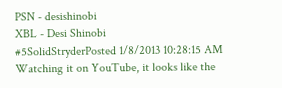PSN - desishinobi
XBL - Desi Shinobi
#5SolidStryderPosted 1/8/2013 10:28:15 AM
Watching it on YouTube, it looks like the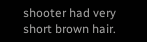shooter had very short brown hair.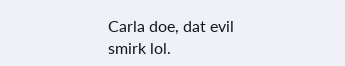Carla doe, dat evil smirk lol.